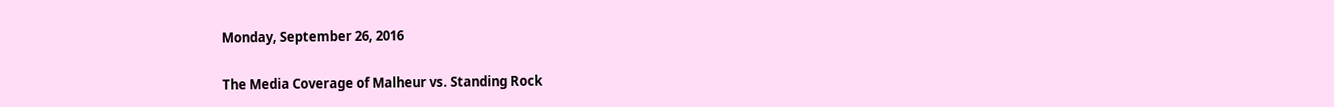Monday, September 26, 2016

The Media Coverage of Malheur vs. Standing Rock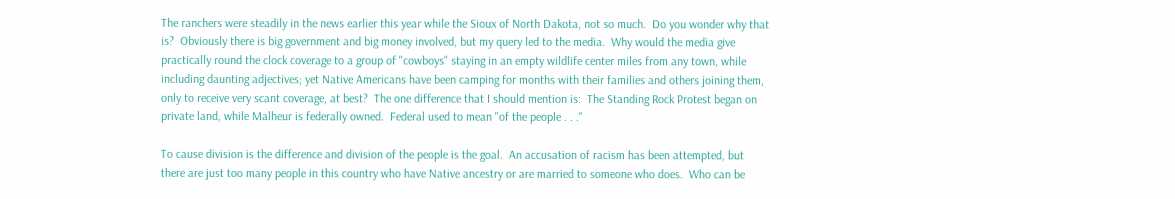The ranchers were steadily in the news earlier this year while the Sioux of North Dakota, not so much.  Do you wonder why that is?  Obviously there is big government and big money involved, but my query led to the media.  Why would the media give practically round the clock coverage to a group of "cowboys" staying in an empty wildlife center miles from any town, while including daunting adjectives; yet Native Americans have been camping for months with their families and others joining them, only to receive very scant coverage, at best?  The one difference that I should mention is:  The Standing Rock Protest began on private land, while Malheur is federally owned.  Federal used to mean "of the people . . ."

To cause division is the difference and division of the people is the goal.  An accusation of racism has been attempted, but there are just too many people in this country who have Native ancestry or are married to someone who does.  Who can be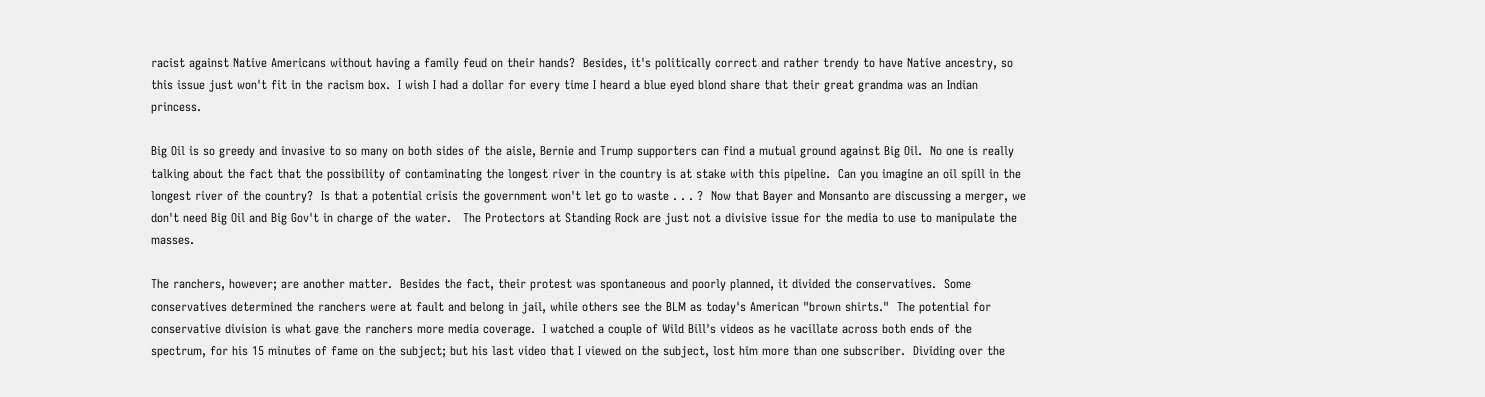racist against Native Americans without having a family feud on their hands?  Besides, it's politically correct and rather trendy to have Native ancestry, so this issue just won't fit in the racism box.  I wish I had a dollar for every time I heard a blue eyed blond share that their great grandma was an Indian princess.

Big Oil is so greedy and invasive to so many on both sides of the aisle, Bernie and Trump supporters can find a mutual ground against Big Oil.  No one is really talking about the fact that the possibility of contaminating the longest river in the country is at stake with this pipeline.  Can you imagine an oil spill in the longest river of the country?  Is that a potential crisis the government won't let go to waste . . . ?  Now that Bayer and Monsanto are discussing a merger, we don't need Big Oil and Big Gov't in charge of the water.   The Protectors at Standing Rock are just not a divisive issue for the media to use to manipulate the masses.

The ranchers, however; are another matter.  Besides the fact, their protest was spontaneous and poorly planned, it divided the conservatives.  Some conservatives determined the ranchers were at fault and belong in jail, while others see the BLM as today's American "brown shirts."  The potential for conservative division is what gave the ranchers more media coverage.  I watched a couple of Wild Bill's videos as he vacillate across both ends of the spectrum, for his 15 minutes of fame on the subject; but his last video that I viewed on the subject, lost him more than one subscriber.  Dividing over the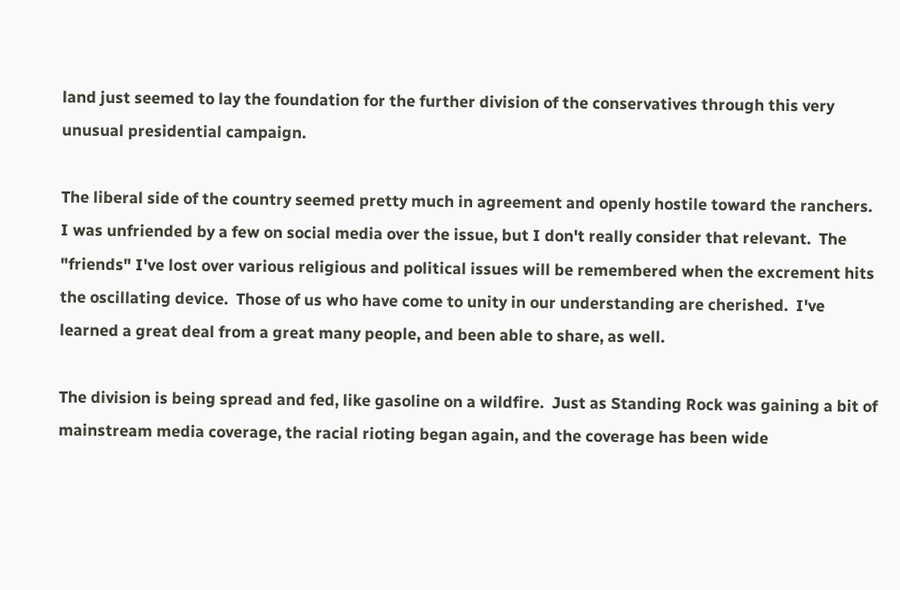land just seemed to lay the foundation for the further division of the conservatives through this very unusual presidential campaign.

The liberal side of the country seemed pretty much in agreement and openly hostile toward the ranchers.  I was unfriended by a few on social media over the issue, but I don't really consider that relevant.  The "friends" I've lost over various religious and political issues will be remembered when the excrement hits the oscillating device.  Those of us who have come to unity in our understanding are cherished.  I've learned a great deal from a great many people, and been able to share, as well.

The division is being spread and fed, like gasoline on a wildfire.  Just as Standing Rock was gaining a bit of mainstream media coverage, the racial rioting began again, and the coverage has been wide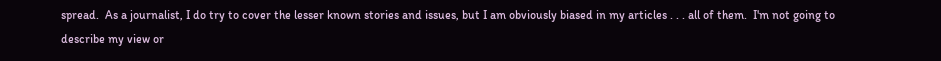spread.  As a journalist, I do try to cover the lesser known stories and issues, but I am obviously biased in my articles . . . all of them.  I'm not going to describe my view or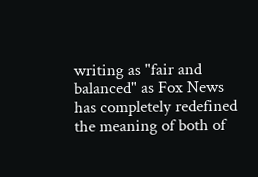writing as "fair and balanced" as Fox News has completely redefined the meaning of both of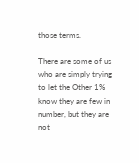those terms.

There are some of us who are simply trying to let the Other 1% know they are few in number, but they are not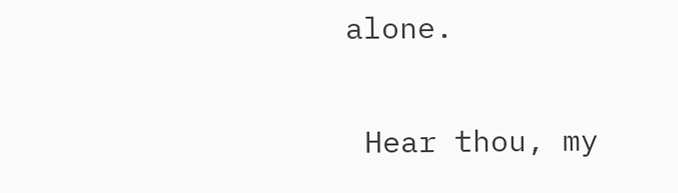alone.

 Hear thou, my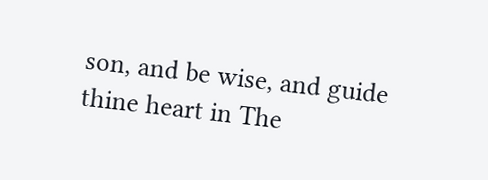son, and be wise, and guide thine heart in The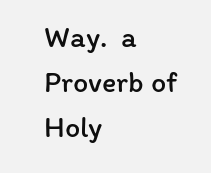Way.  a Proverb of Holy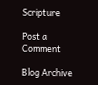Scripture

Post a Comment

Blog Archive